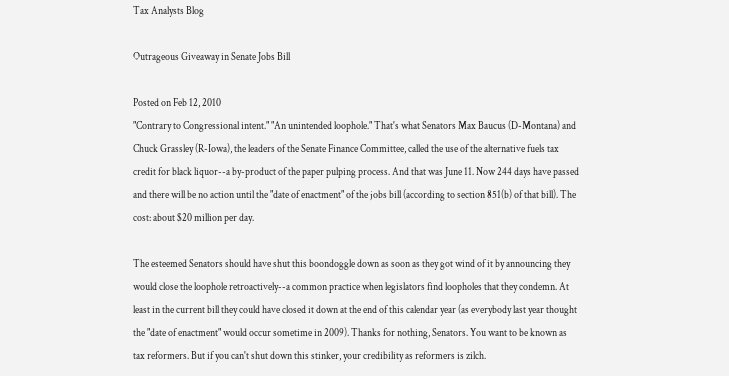Tax Analysts Blog

Outrageous Giveaway in Senate Jobs Bill

Posted on Feb 12, 2010
"Contrary to Congressional intent." "An unintended loophole." That's what Senators Max Baucus (D-Montana) and Chuck Grassley (R-Iowa), the leaders of the Senate Finance Committee, called the use of the alternative fuels tax credit for black liquor--a by-product of the paper pulping process. And that was June 11. Now 244 days have passed and there will be no action until the "date of enactment" of the jobs bill (according to section 851(b) of that bill). The cost: about $20 million per day.

The esteemed Senators should have shut this boondoggle down as soon as they got wind of it by announcing they would close the loophole retroactively--a common practice when legislators find loopholes that they condemn. At least in the current bill they could have closed it down at the end of this calendar year (as everybody last year thought the "date of enactment" would occur sometime in 2009). Thanks for nothing, Senators. You want to be known as tax reformers. But if you can't shut down this stinker, your credibility as reformers is zilch.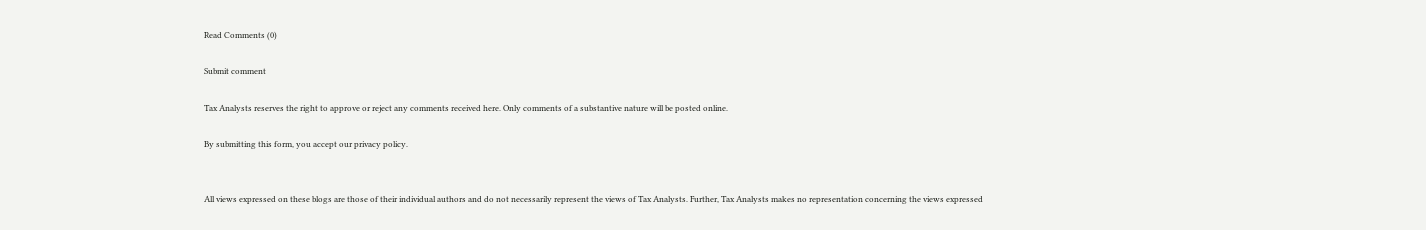Read Comments (0)

Submit comment

Tax Analysts reserves the right to approve or reject any comments received here. Only comments of a substantive nature will be posted online.

By submitting this form, you accept our privacy policy.


All views expressed on these blogs are those of their individual authors and do not necessarily represent the views of Tax Analysts. Further, Tax Analysts makes no representation concerning the views expressed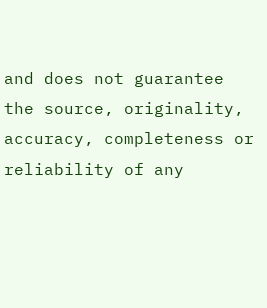and does not guarantee the source, originality, accuracy, completeness or reliability of any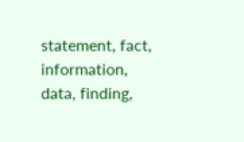statement, fact, information, data, finding,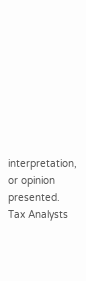interpretation, or opinion presented. Tax Analysts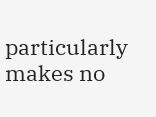particularly makes no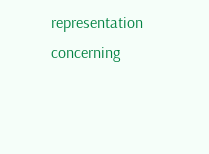representation concerning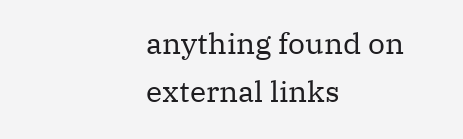anything found on external links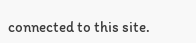connected to this site.